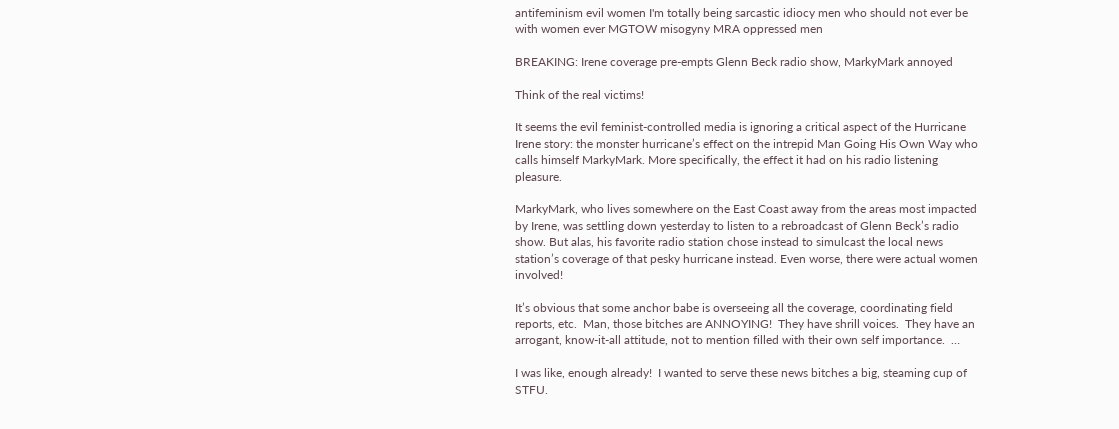antifeminism evil women I'm totally being sarcastic idiocy men who should not ever be with women ever MGTOW misogyny MRA oppressed men

BREAKING: Irene coverage pre-empts Glenn Beck radio show, MarkyMark annoyed

Think of the real victims!

It seems the evil feminist-controlled media is ignoring a critical aspect of the Hurricane Irene story: the monster hurricane’s effect on the intrepid Man Going His Own Way who calls himself MarkyMark. More specifically, the effect it had on his radio listening pleasure.

MarkyMark, who lives somewhere on the East Coast away from the areas most impacted by Irene, was settling down yesterday to listen to a rebroadcast of Glenn Beck’s radio show. But alas, his favorite radio station chose instead to simulcast the local news station’s coverage of that pesky hurricane instead. Even worse, there were actual women involved!

It’s obvious that some anchor babe is overseeing all the coverage, coordinating field reports, etc.  Man, those bitches are ANNOYING!  They have shrill voices.  They have an arrogant, know-it-all attitude, not to mention filled with their own self importance.  …

I was like, enough already!  I wanted to serve these news bitches a big, steaming cup of STFU.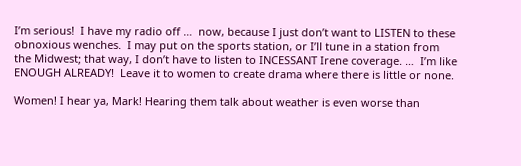I’m serious!  I have my radio off …  now, because I just don’t want to LISTEN to these obnoxious wenches.  I may put on the sports station, or I’ll tune in a station from the Midwest; that way, I don’t have to listen to INCESSANT Irene coverage. …  I’m like ENOUGH ALREADY!  Leave it to women to create drama where there is little or none.

Women! I hear ya, Mark! Hearing them talk about weather is even worse than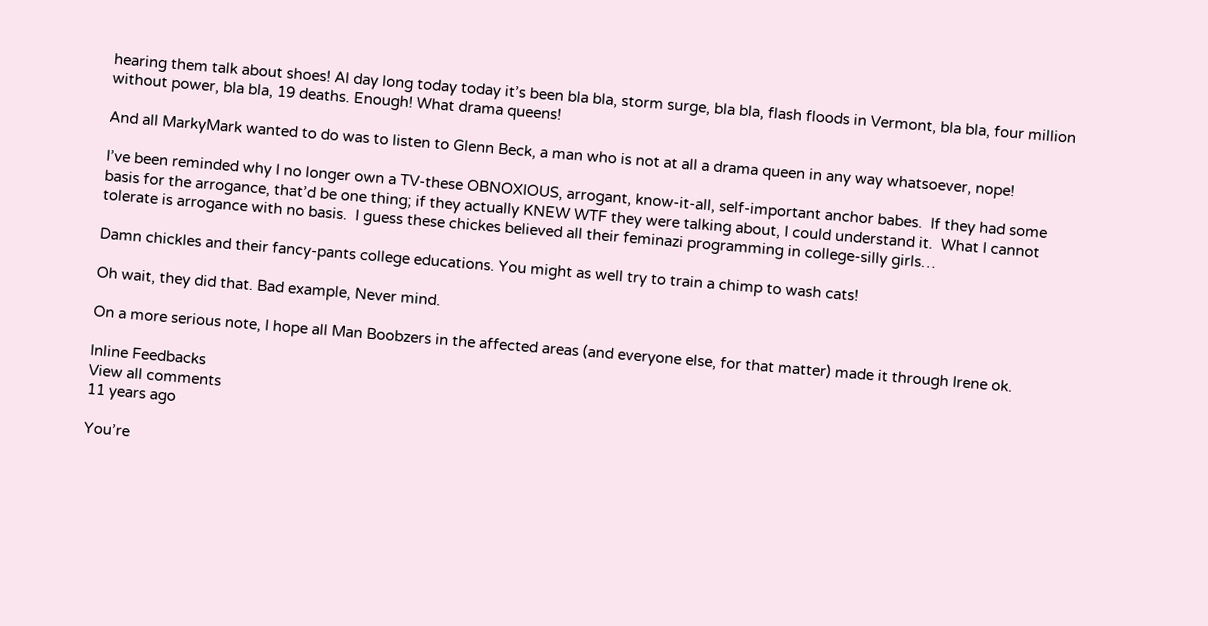hearing them talk about shoes! Al day long today today it’s been bla bla, storm surge, bla bla, flash floods in Vermont, bla bla, four million without power, bla bla, 19 deaths. Enough! What drama queens!

And all MarkyMark wanted to do was to listen to Glenn Beck, a man who is not at all a drama queen in any way whatsoever, nope!

I’ve been reminded why I no longer own a TV-these OBNOXIOUS, arrogant, know-it-all, self-important anchor babes.  If they had some basis for the arrogance, that’d be one thing; if they actually KNEW WTF they were talking about, I could understand it.  What I cannot tolerate is arrogance with no basis.  I guess these chickes believed all their feminazi programming in college-silly girls…

Damn chickles and their fancy-pants college educations. You might as well try to train a chimp to wash cats!

Oh wait, they did that. Bad example, Never mind.

On a more serious note, I hope all Man Boobzers in the affected areas (and everyone else, for that matter) made it through Irene ok.

Inline Feedbacks
View all comments
11 years ago

You’re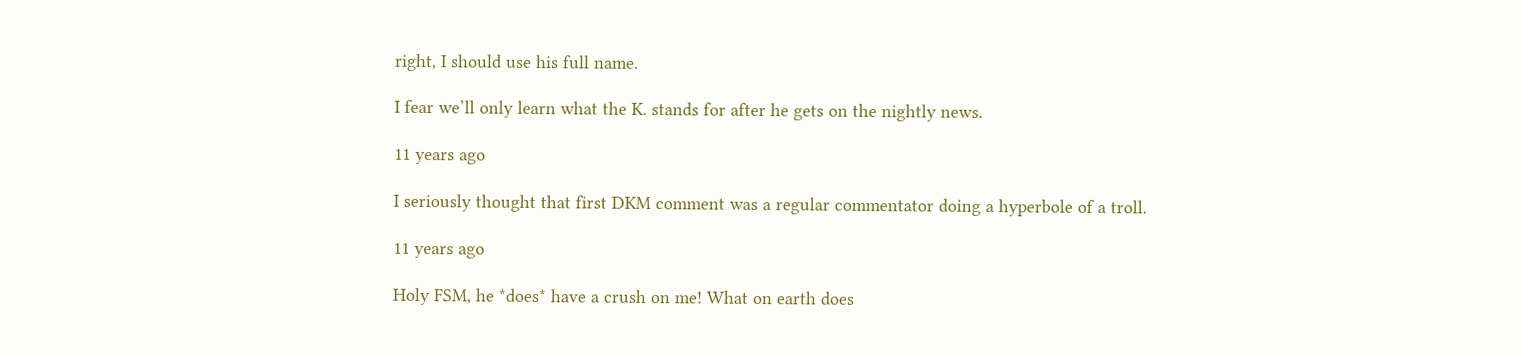right, I should use his full name.

I fear we’ll only learn what the K. stands for after he gets on the nightly news.

11 years ago

I seriously thought that first DKM comment was a regular commentator doing a hyperbole of a troll.

11 years ago

Holy FSM, he *does* have a crush on me! What on earth does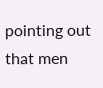pointing out that men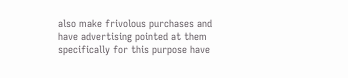also make frivolous purchases and have advertising pointed at them specifically for this purpose have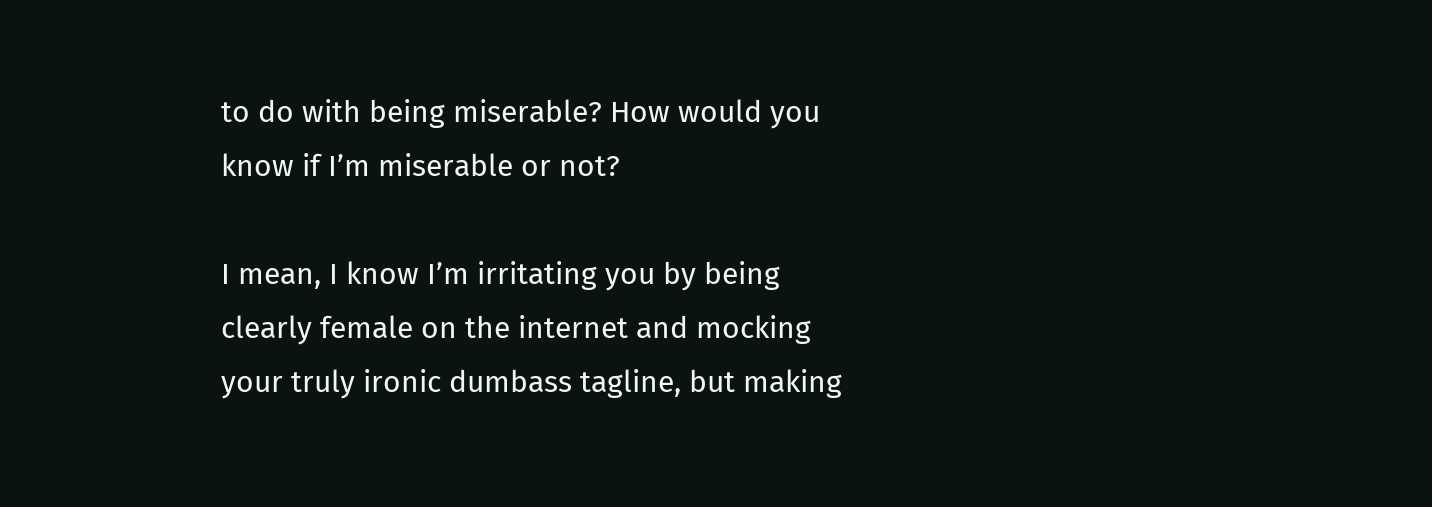to do with being miserable? How would you know if I’m miserable or not?

I mean, I know I’m irritating you by being clearly female on the internet and mocking your truly ironic dumbass tagline, but making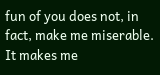fun of you does not, in fact, make me miserable. It makes me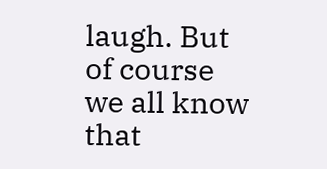laugh. But of course we all know that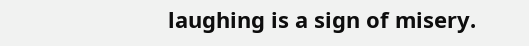laughing is a sign of misery.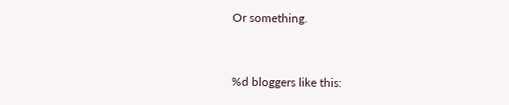Or something.


%d bloggers like this: